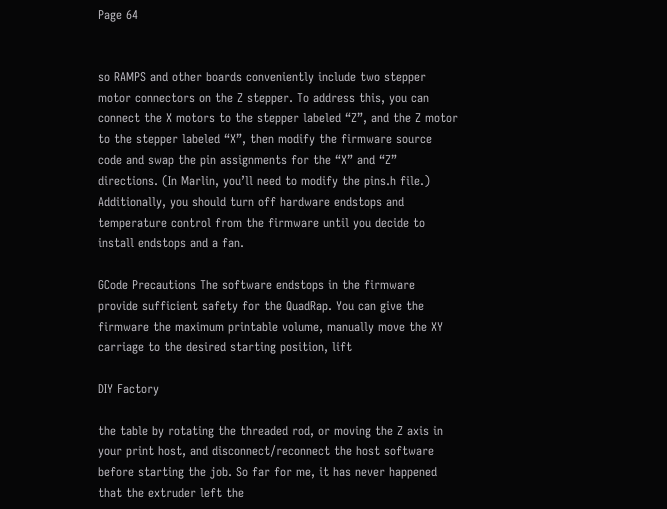Page 64


so RAMPS and other boards conveniently include two stepper motor connectors on the Z stepper. To address this, you can connect the X motors to the stepper labeled “Z”, and the Z motor to the stepper labeled “X”, then modify the firmware source code and swap the pin assignments for the “X” and “Z” directions. (In Marlin, you’ll need to modify the pins.h file.) Additionally, you should turn off hardware endstops and temperature control from the firmware until you decide to install endstops and a fan.

GCode Precautions The software endstops in the firmware provide sufficient safety for the QuadRap. You can give the firmware the maximum printable volume, manually move the XY carriage to the desired starting position, lift

DIY Factory

the table by rotating the threaded rod, or moving the Z axis in your print host, and disconnect/reconnect the host software before starting the job. So far for me, it has never happened that the extruder left the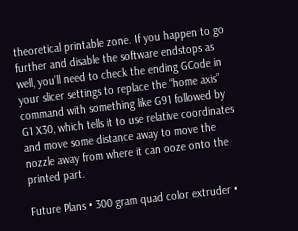theoretical printable zone. If you happen to go further and disable the software endstops as well, you’ll need to check the ending GCode in your slicer settings to replace the “home axis” command with something like G91 followed by G1 X30, which tells it to use relative coordinates and move some distance away to move the nozzle away from where it can ooze onto the printed part.

Future Plans • 300 gram quad color extruder •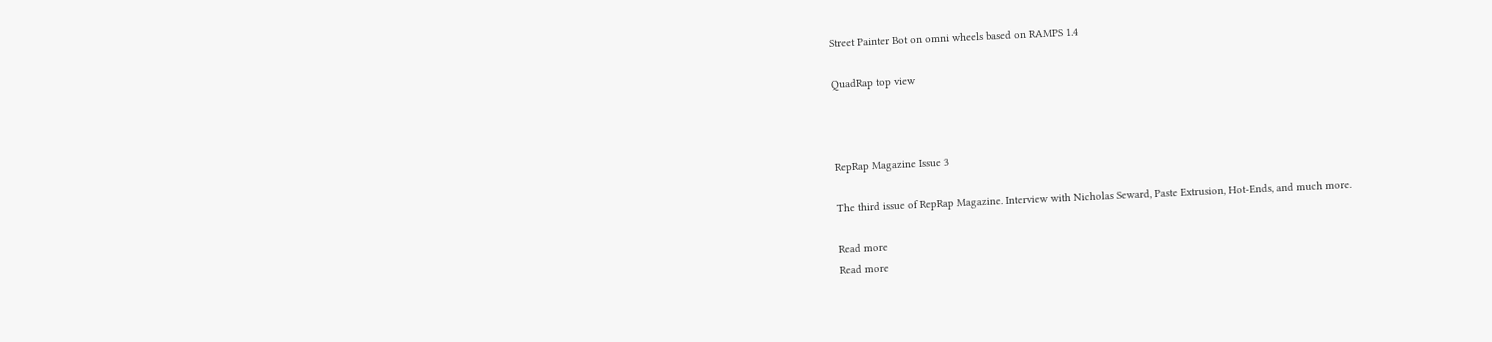Street Painter Bot on omni wheels based on RAMPS 1.4

QuadRap top view



RepRap Magazine Issue 3

The third issue of RepRap Magazine. Interview with Nicholas Seward, Paste Extrusion, Hot-Ends, and much more.

Read more
Read more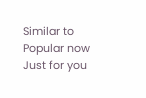Similar to
Popular now
Just for you